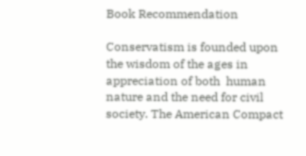Book Recommendation

Conservatism is founded upon the wisdom of the ages in appreciation of both  human nature and the need for civil society. The American Compact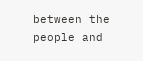between the people and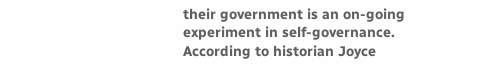their government is an on-going experiment in self-governance. According to historian Joyce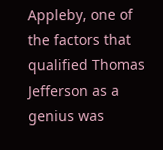Appleby, one of the factors that qualified Thomas Jefferson as a genius was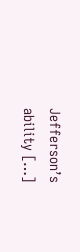Jefferson’s ability […]